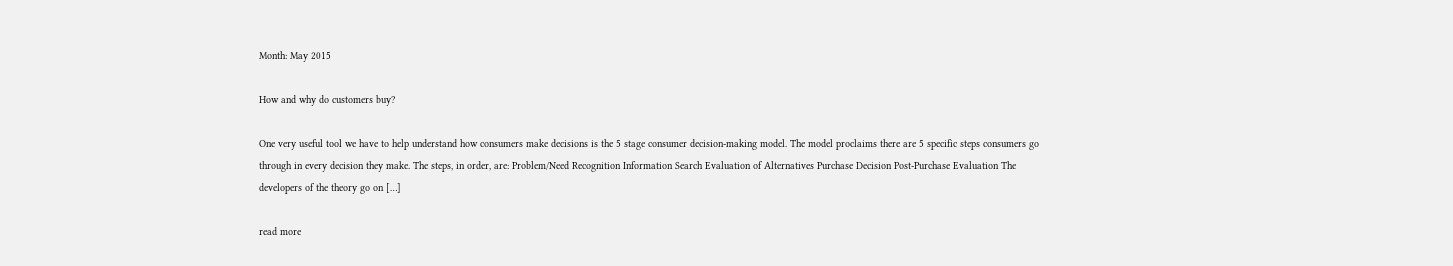Month: May 2015

How and why do customers buy?

One very useful tool we have to help understand how consumers make decisions is the 5 stage consumer decision-making model. The model proclaims there are 5 specific steps consumers go through in every decision they make. The steps, in order, are: Problem/Need Recognition Information Search Evaluation of Alternatives Purchase Decision Post-Purchase Evaluation The developers of the theory go on […]

read more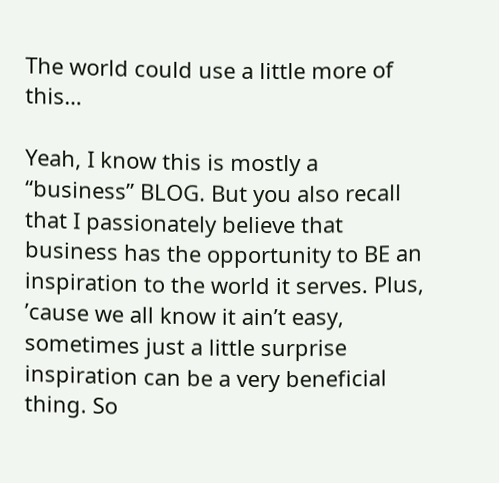The world could use a little more of this…

Yeah, I know this is mostly a “business” BLOG. But you also recall that I passionately believe that business has the opportunity to BE an inspiration to the world it serves. Plus, ’cause we all know it ain’t easy, sometimes just a little surprise inspiration can be a very beneficial thing. So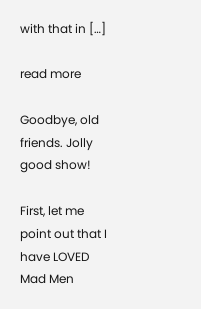with that in […]

read more

Goodbye, old friends. Jolly good show!

First, let me point out that I have LOVED Mad Men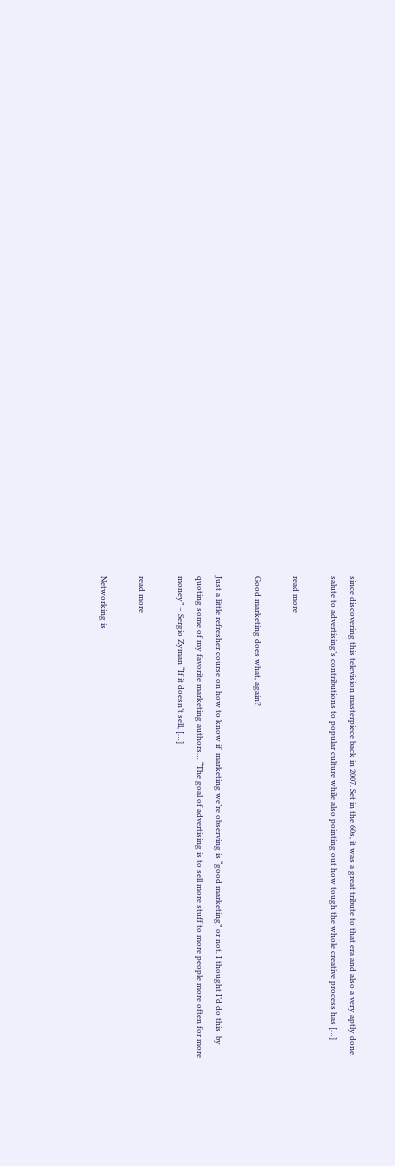since discovering this television masterpiece back in 2007. Set in the 60s, it was a great tribute to that era and also a very aptly done salute to advertising’s contributions to popular culture while also pointing out how tough the whole creative process has […]

read more

Good marketing does what, again?

Just a little refresher course on how to know if  marketing we’re observing is “good marketing” or not. I thought I’d do this  by quoting some of my favorite marketing authors… “The goal of advertising is to sell more stuff to more people more often for more money” – Sergio Zyman “If it doesn’t sell, […]

read more

Networking is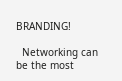BRANDING!

  Networking can be the most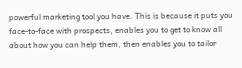powerful marketing tool you have. This is because it puts you face-to-face with prospects, enables you to get to know all about how you can help them, then enables you to tailor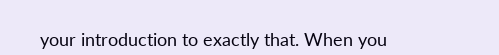your introduction to exactly that. When you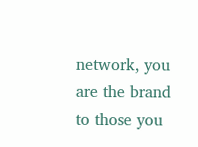network, you are the brand to those you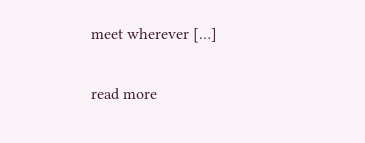meet wherever […]

read more